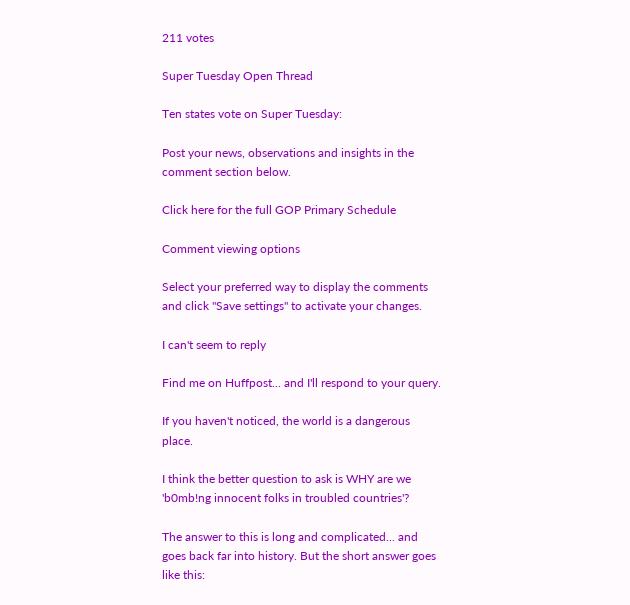211 votes

Super Tuesday Open Thread

Ten states vote on Super Tuesday:

Post your news, observations and insights in the comment section below.

Click here for the full GOP Primary Schedule

Comment viewing options

Select your preferred way to display the comments and click "Save settings" to activate your changes.

I can't seem to reply

Find me on Huffpost... and I'll respond to your query.

If you haven't noticed, the world is a dangerous place.

I think the better question to ask is WHY are we 'b0mb!ng innocent folks in troubled countries'?

The answer to this is long and complicated... and goes back far into history. But the short answer goes like this: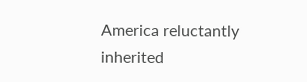America reluctantly inherited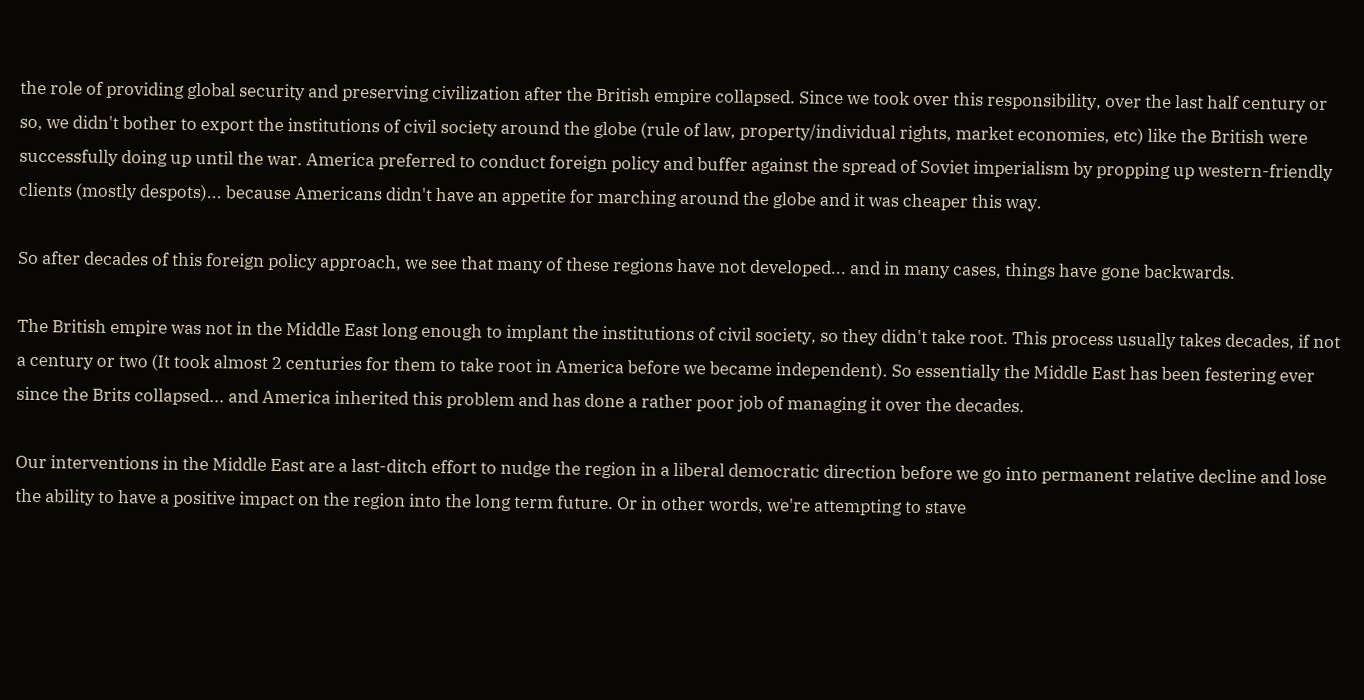the role of providing global security and preserving civilization after the British empire collapsed. Since we took over this responsibility, over the last half century or so, we didn't bother to export the institutions of civil society around the globe (rule of law, property/individual rights, market economies, etc) like the British were successfully doing up until the war. America preferred to conduct foreign policy and buffer against the spread of Soviet imperialism by propping up western-friendly clients (mostly despots)... because Americans didn't have an appetite for marching around the globe and it was cheaper this way.

So after decades of this foreign policy approach, we see that many of these regions have not developed... and in many cases, things have gone backwards.

The British empire was not in the Middle East long enough to implant the institutions of civil society, so they didn't take root. This process usually takes decades, if not a century or two (It took almost 2 centuries for them to take root in America before we became independent). So essentially the Middle East has been festering ever since the Brits collapsed... and America inherited this problem and has done a rather poor job of managing it over the decades.

Our interventions in the Middle East are a last-ditch effort to nudge the region in a liberal democratic direction before we go into permanent relative decline and lose the ability to have a positive impact on the region into the long term future. Or in other words, we're attempting to stave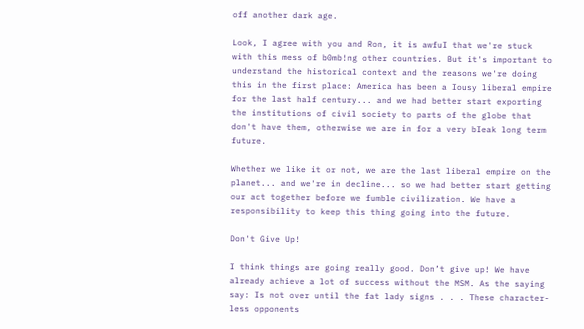off another dark age.

Look, I agree with you and Ron, it is awfuI that we're stuck with this mess of b0mb!ng other countries. But it's important to understand the historical context and the reasons we're doing this in the first place: America has been a Iousy liberal empire for the last half century... and we had better start exporting the institutions of civil society to parts of the globe that don't have them, otherwise we are in for a very bIeak long term future.

Whether we like it or not, we are the last liberal empire on the planet... and we're in decline... so we had better start getting our act together before we fumble civilization. We have a responsibility to keep this thing going into the future.

Don't Give Up!

I think things are going really good. Don’t give up! We have already achieve a lot of success without the MSM. As the saying say: Is not over until the fat lady signs . . . These character-less opponents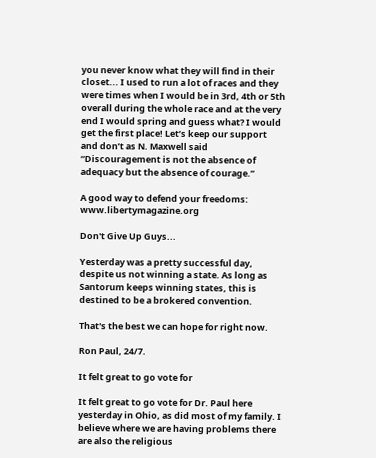you never know what they will find in their closet... I used to run a lot of races and they were times when I would be in 3rd, 4th or 5th overall during the whole race and at the very end I would spring and guess what? I would get the first place! Let’s keep our support and don’t as N. Maxwell said “Discouragement is not the absence of adequacy but the absence of courage.”

A good way to defend your freedoms: www.libertymagazine.org

Don't Give Up Guys...

Yesterday was a pretty successful day, despite us not winning a state. As long as Santorum keeps winning states, this is destined to be a brokered convention.

That's the best we can hope for right now.

Ron Paul, 24/7.

It felt great to go vote for

It felt great to go vote for Dr. Paul here yesterday in Ohio, as did most of my family. I believe where we are having problems there are also the religious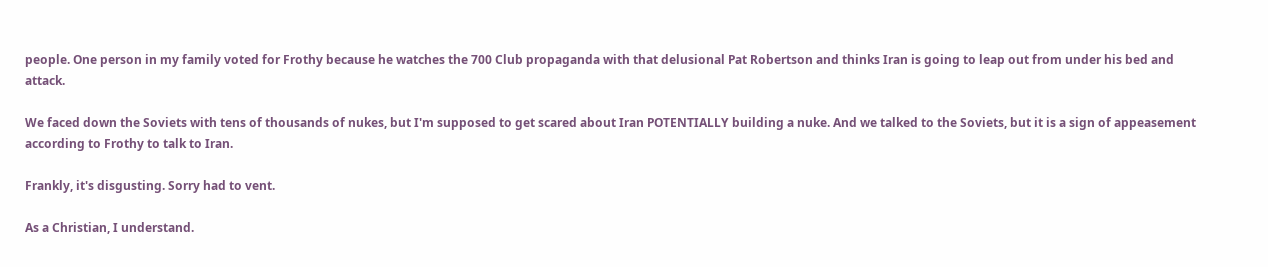people. One person in my family voted for Frothy because he watches the 700 Club propaganda with that delusional Pat Robertson and thinks Iran is going to leap out from under his bed and attack.

We faced down the Soviets with tens of thousands of nukes, but I'm supposed to get scared about Iran POTENTIALLY building a nuke. And we talked to the Soviets, but it is a sign of appeasement according to Frothy to talk to Iran.

Frankly, it's disgusting. Sorry had to vent.

As a Christian, I understand.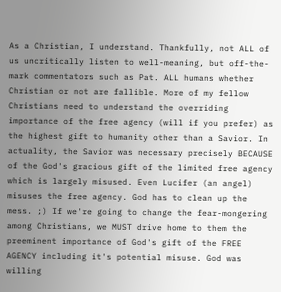As a Christian, I understand. Thankfully, not ALL of us uncritically listen to well-meaning, but off-the-mark commentators such as Pat. ALL humans whether Christian or not are fallible. More of my fellow Christians need to understand the overriding importance of the free agency (will if you prefer) as the highest gift to humanity other than a Savior. In actuality, the Savior was necessary precisely BECAUSE of the God's gracious gift of the limited free agency which is largely misused. Even Lucifer (an angel) misuses the free agency. God has to clean up the mess. ;) If we're going to change the fear-mongering among Christians, we MUST drive home to them the preeminent importance of God's gift of the FREE AGENCY including it's potential misuse. God was willing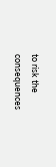to risk the consequences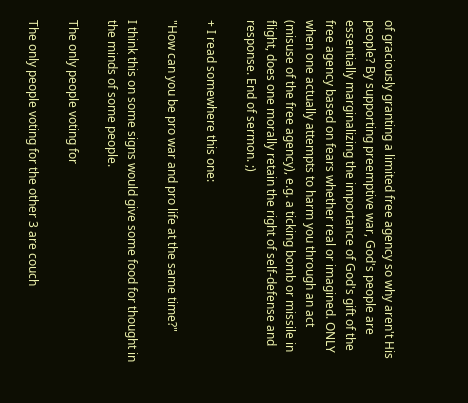of graciously granting a limited free agency so why aren't His people? By supporting preemptive war, God's people are essentially marginalizing the importance of God's gift of the free agency based on fears whether real or imagined. ONLY when one actually attempts to harm you through an act (misuse of the free agency), e.g. a ticking bomb or missile in flight, does one morally retain the right of self-defense and response. End of sermon. ;)

+ I read somewhere this one:

"How can you be pro war and pro life at the same time?"

I think this on some signs would give some food for thought in the minds of some people.

The only people voting for

The only people voting for the other 3 are couch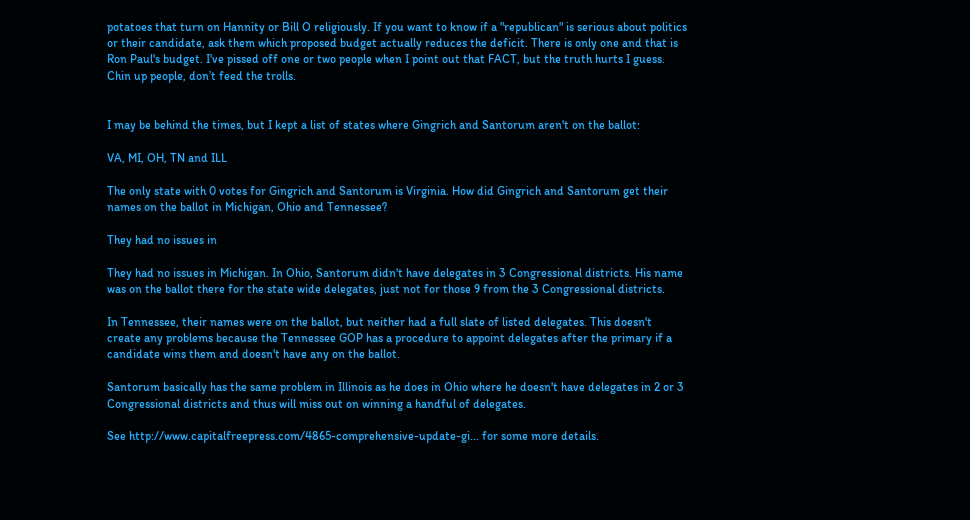potatoes that turn on Hannity or Bill O religiously. If you want to know if a "republican" is serious about politics or their candidate, ask them which proposed budget actually reduces the deficit. There is only one and that is Ron Paul's budget. I've pissed off one or two people when I point out that FACT, but the truth hurts I guess. Chin up people, don’t feed the trolls.


I may be behind the times, but I kept a list of states where Gingrich and Santorum aren't on the ballot:

VA, MI, OH, TN and ILL

The only state with 0 votes for Gingrich and Santorum is Virginia. How did Gingrich and Santorum get their names on the ballot in Michigan, Ohio and Tennessee?

They had no issues in

They had no issues in Michigan. In Ohio, Santorum didn't have delegates in 3 Congressional districts. His name was on the ballot there for the state wide delegates, just not for those 9 from the 3 Congressional districts.

In Tennessee, their names were on the ballot, but neither had a full slate of listed delegates. This doesn't create any problems because the Tennessee GOP has a procedure to appoint delegates after the primary if a candidate wins them and doesn't have any on the ballot.

Santorum basically has the same problem in Illinois as he does in Ohio where he doesn't have delegates in 2 or 3 Congressional districts and thus will miss out on winning a handful of delegates.

See http://www.capitalfreepress.com/4865-comprehensive-update-gi... for some more details.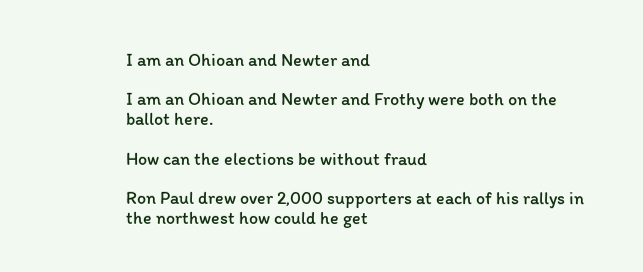I am an Ohioan and Newter and

I am an Ohioan and Newter and Frothy were both on the ballot here.

How can the elections be without fraud

Ron Paul drew over 2,000 supporters at each of his rallys in the northwest how could he get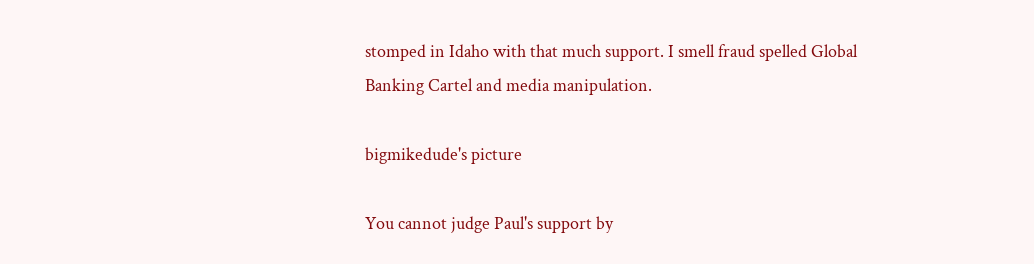stomped in Idaho with that much support. I smell fraud spelled Global Banking Cartel and media manipulation.

bigmikedude's picture

You cannot judge Paul's support by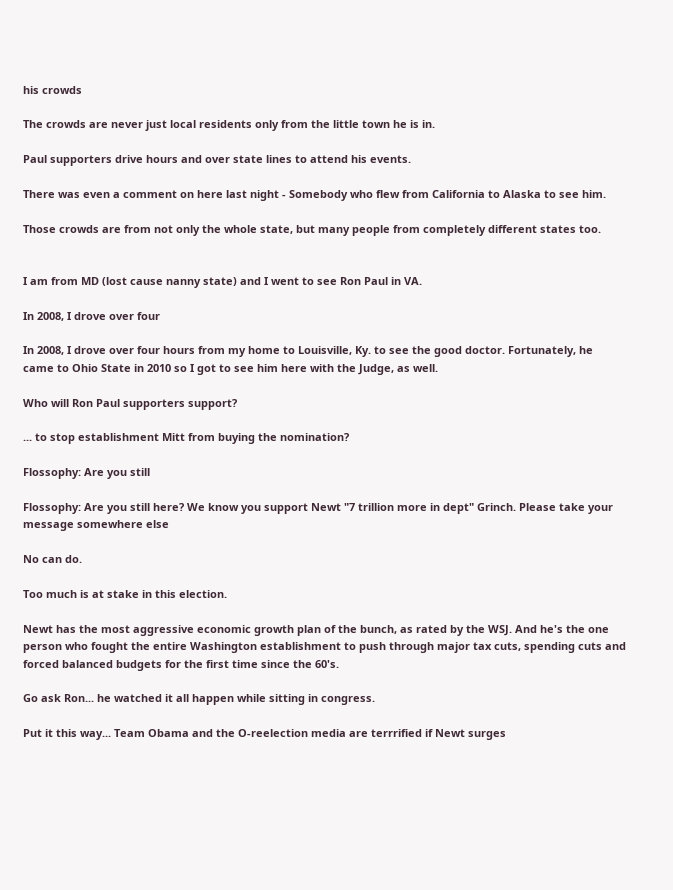his crowds

The crowds are never just local residents only from the little town he is in.

Paul supporters drive hours and over state lines to attend his events.

There was even a comment on here last night - Somebody who flew from California to Alaska to see him.

Those crowds are from not only the whole state, but many people from completely different states too.


I am from MD (lost cause nanny state) and I went to see Ron Paul in VA.

In 2008, I drove over four

In 2008, I drove over four hours from my home to Louisville, Ky. to see the good doctor. Fortunately, he came to Ohio State in 2010 so I got to see him here with the Judge, as well.

Who will Ron Paul supporters support?

... to stop establishment Mitt from buying the nomination?

Flossophy: Are you still

Flossophy: Are you still here? We know you support Newt "7 trillion more in dept" Grinch. Please take your message somewhere else

No can do.

Too much is at stake in this election.

Newt has the most aggressive economic growth plan of the bunch, as rated by the WSJ. And he's the one person who fought the entire Washington establishment to push through major tax cuts, spending cuts and forced balanced budgets for the first time since the 60's.

Go ask Ron... he watched it all happen while sitting in congress.

Put it this way... Team Obama and the O-reelection media are terrrified if Newt surges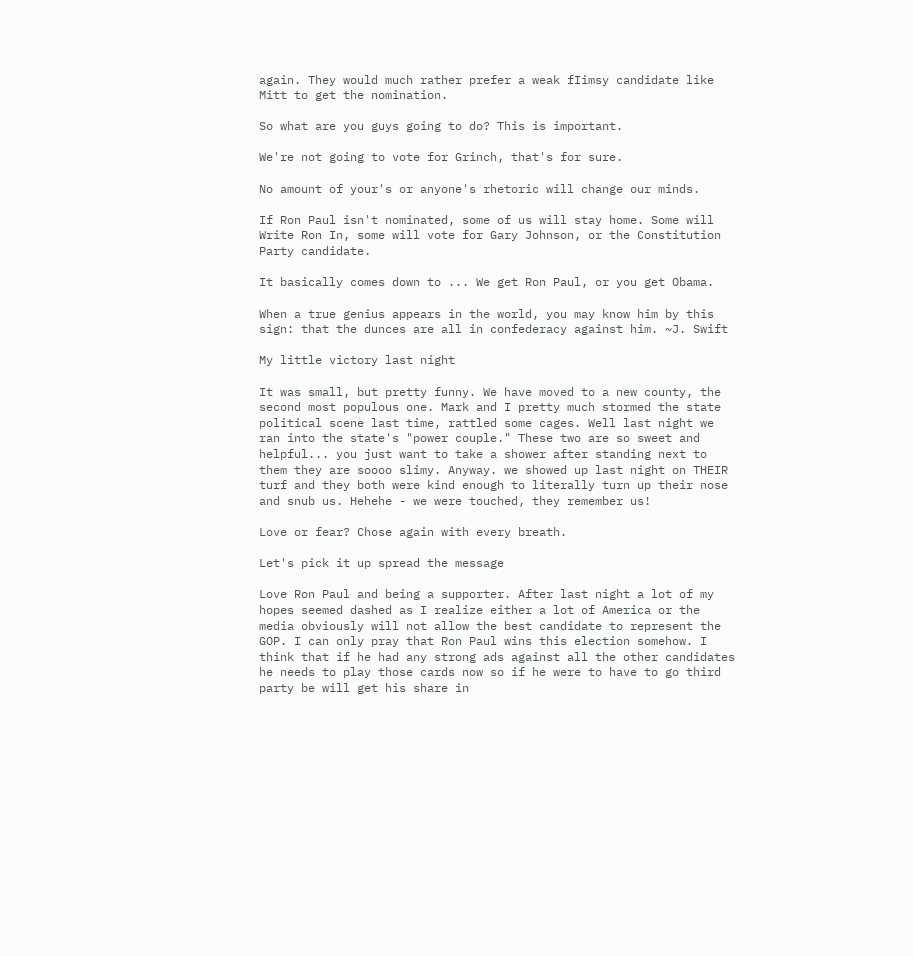again. They would much rather prefer a weak fIimsy candidate like Mitt to get the nomination.

So what are you guys going to do? This is important.

We're not going to vote for Grinch, that's for sure.

No amount of your's or anyone's rhetoric will change our minds.

If Ron Paul isn't nominated, some of us will stay home. Some will Write Ron In, some will vote for Gary Johnson, or the Constitution Party candidate.

It basically comes down to ... We get Ron Paul, or you get Obama.

When a true genius appears in the world, you may know him by this sign: that the dunces are all in confederacy against him. ~J. Swift

My little victory last night

It was small, but pretty funny. We have moved to a new county, the second most populous one. Mark and I pretty much stormed the state political scene last time, rattled some cages. Well last night we ran into the state's "power couple." These two are so sweet and helpful... you just want to take a shower after standing next to them they are soooo slimy. Anyway. we showed up last night on THEIR turf and they both were kind enough to literally turn up their nose and snub us. Hehehe - we were touched, they remember us!

Love or fear? Chose again with every breath.

Let's pick it up spread the message

Love Ron Paul and being a supporter. After last night a lot of my hopes seemed dashed as I realize either a lot of America or the media obviously will not allow the best candidate to represent the GOP. I can only pray that Ron Paul wins this election somehow. I think that if he had any strong ads against all the other candidates he needs to play those cards now so if he were to have to go third party be will get his share in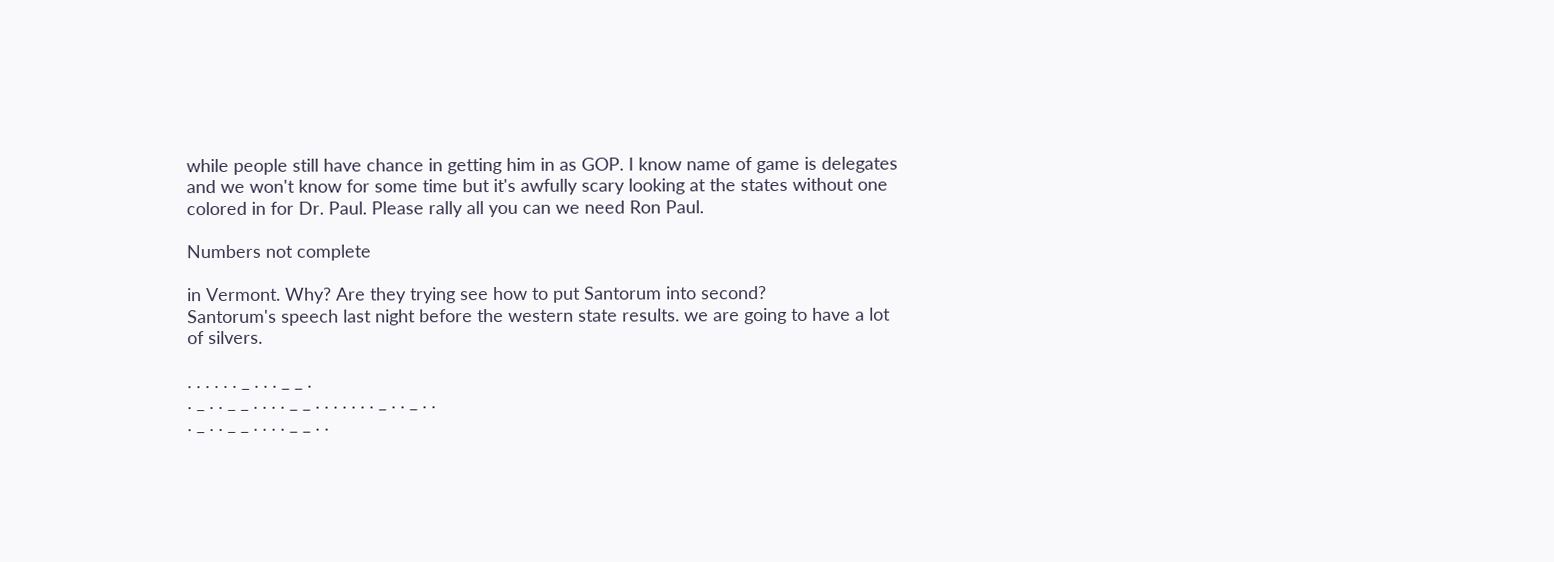while people still have chance in getting him in as GOP. I know name of game is delegates and we won't know for some time but it's awfully scary looking at the states without one colored in for Dr. Paul. Please rally all you can we need Ron Paul.

Numbers not complete

in Vermont. Why? Are they trying see how to put Santorum into second?
Santorum's speech last night before the western state results. we are going to have a lot of silvers.

. . . . . . _ . . . _ _ .
. _ . . _ _ . . . . _ _ . . . . . . . _ . . _ . .
. _ . . _ _ . . . . _ _ . .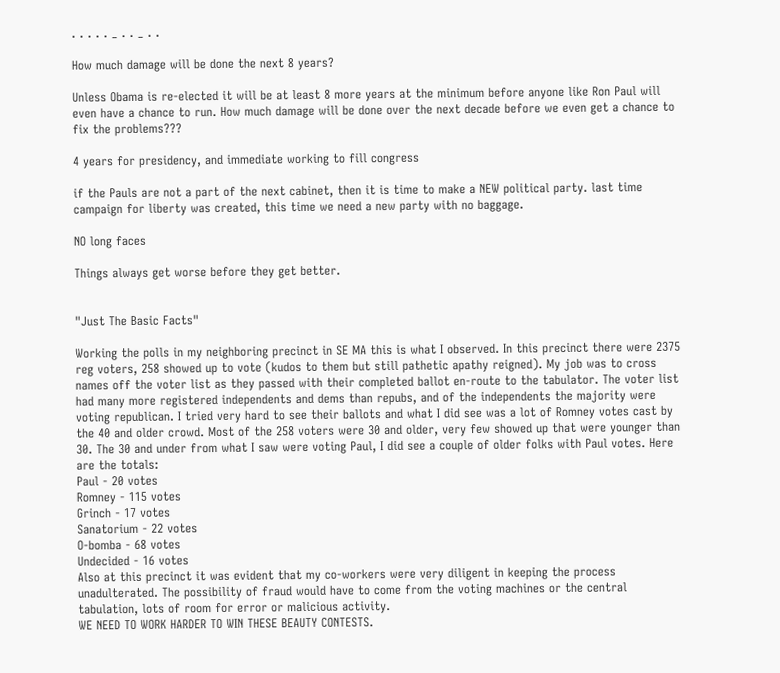. . . . . _ . . _ . .

How much damage will be done the next 8 years?

Unless Obama is re-elected it will be at least 8 more years at the minimum before anyone like Ron Paul will even have a chance to run. How much damage will be done over the next decade before we even get a chance to fix the problems???

4 years for presidency, and immediate working to fill congress

if the Pauls are not a part of the next cabinet, then it is time to make a NEW political party. last time campaign for liberty was created, this time we need a new party with no baggage.

NO long faces

Things always get worse before they get better.


"Just The Basic Facts"

Working the polls in my neighboring precinct in SE MA this is what I observed. In this precinct there were 2375 reg voters, 258 showed up to vote (kudos to them but still pathetic apathy reigned). My job was to cross names off the voter list as they passed with their completed ballot en-route to the tabulator. The voter list had many more registered independents and dems than repubs, and of the independents the majority were voting republican. I tried very hard to see their ballots and what I did see was a lot of Romney votes cast by the 40 and older crowd. Most of the 258 voters were 30 and older, very few showed up that were younger than 30. The 30 and under from what I saw were voting Paul, I did see a couple of older folks with Paul votes. Here are the totals:
Paul - 20 votes
Romney - 115 votes
Grinch - 17 votes
Sanatorium - 22 votes
O-bomba - 68 votes
Undecided - 16 votes
Also at this precinct it was evident that my co-workers were very diligent in keeping the process unadulterated. The possibility of fraud would have to come from the voting machines or the central tabulation, lots of room for error or malicious activity.
WE NEED TO WORK HARDER TO WIN THESE BEAUTY CONTESTS.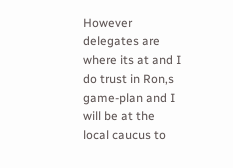However delegates are where its at and I do trust in Ron,s game-plan and I will be at the local caucus to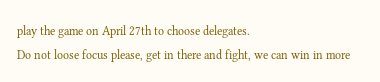play the game on April 27th to choose delegates.
Do not loose focus please, get in there and fight, we can win in more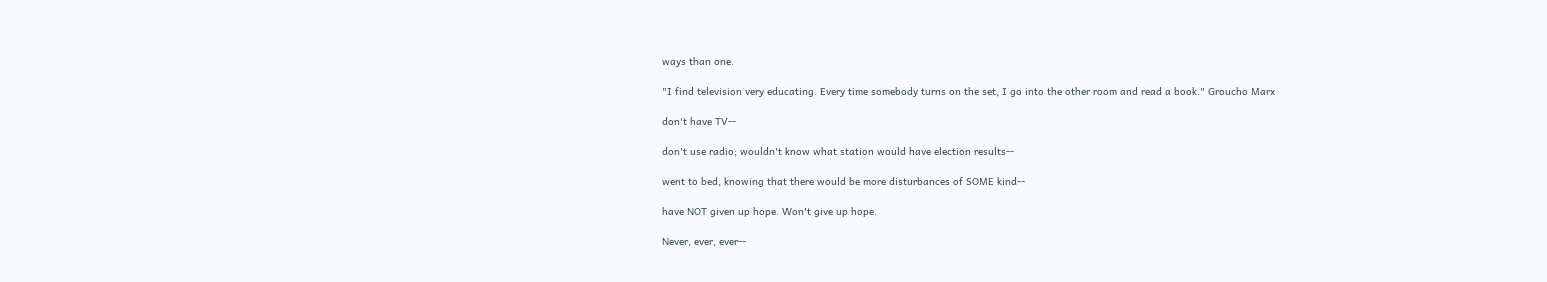ways than one.

"I find television very educating. Every time somebody turns on the set, I go into the other room and read a book." Groucho Marx

don't have TV--

don't use radio; wouldn't know what station would have election results--

went to bed, knowing that there would be more disturbances of SOME kind--

have NOT given up hope. Won't give up hope.

Never, ever, ever--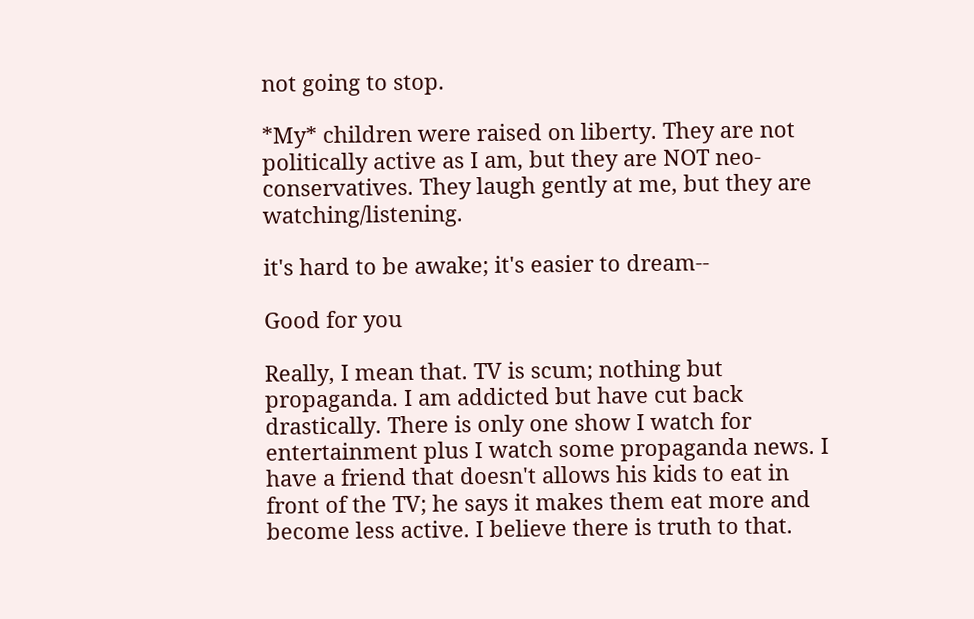not going to stop.

*My* children were raised on liberty. They are not politically active as I am, but they are NOT neo-conservatives. They laugh gently at me, but they are watching/listening.

it's hard to be awake; it's easier to dream--

Good for you

Really, I mean that. TV is scum; nothing but propaganda. I am addicted but have cut back drastically. There is only one show I watch for entertainment plus I watch some propaganda news. I have a friend that doesn't allows his kids to eat in front of the TV; he says it makes them eat more and become less active. I believe there is truth to that.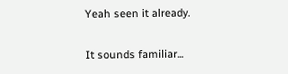Yeah seen it already.

It sounds familiar...